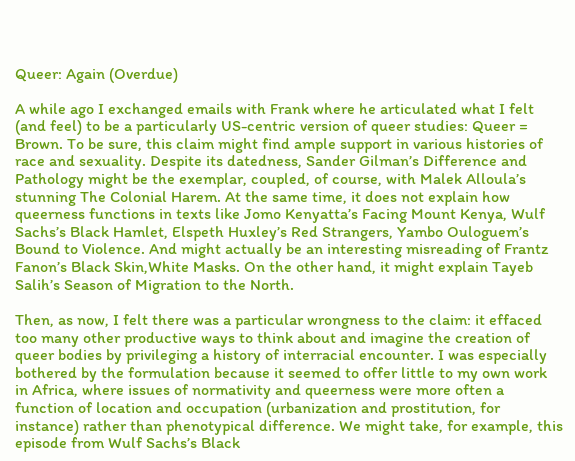Queer: Again (Overdue)

A while ago I exchanged emails with Frank where he articulated what I felt (and feel) to be a particularly US-centric version of queer studies: Queer = Brown. To be sure, this claim might find ample support in various histories of race and sexuality. Despite its datedness, Sander Gilman’s Difference and Pathology might be the exemplar, coupled, of course, with Malek Alloula’s stunning The Colonial Harem. At the same time, it does not explain how queerness functions in texts like Jomo Kenyatta’s Facing Mount Kenya, Wulf Sachs’s Black Hamlet, Elspeth Huxley’s Red Strangers, Yambo Ouloguem’s Bound to Violence. And might actually be an interesting misreading of Frantz Fanon’s Black Skin,White Masks. On the other hand, it might explain Tayeb Salih’s Season of Migration to the North.

Then, as now, I felt there was a particular wrongness to the claim: it effaced too many other productive ways to think about and imagine the creation of queer bodies by privileging a history of interracial encounter. I was especially bothered by the formulation because it seemed to offer little to my own work in Africa, where issues of normativity and queerness were more often a function of location and occupation (urbanization and prostitution, for instance) rather than phenotypical difference. We might take, for example, this episode from Wulf Sachs’s Black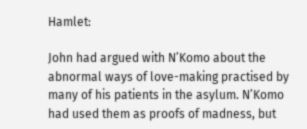Hamlet:

John had argued with N’Komo about the abnormal ways of love-making practised by many of his patients in the asylum. N’Komo had used them as proofs of madness, but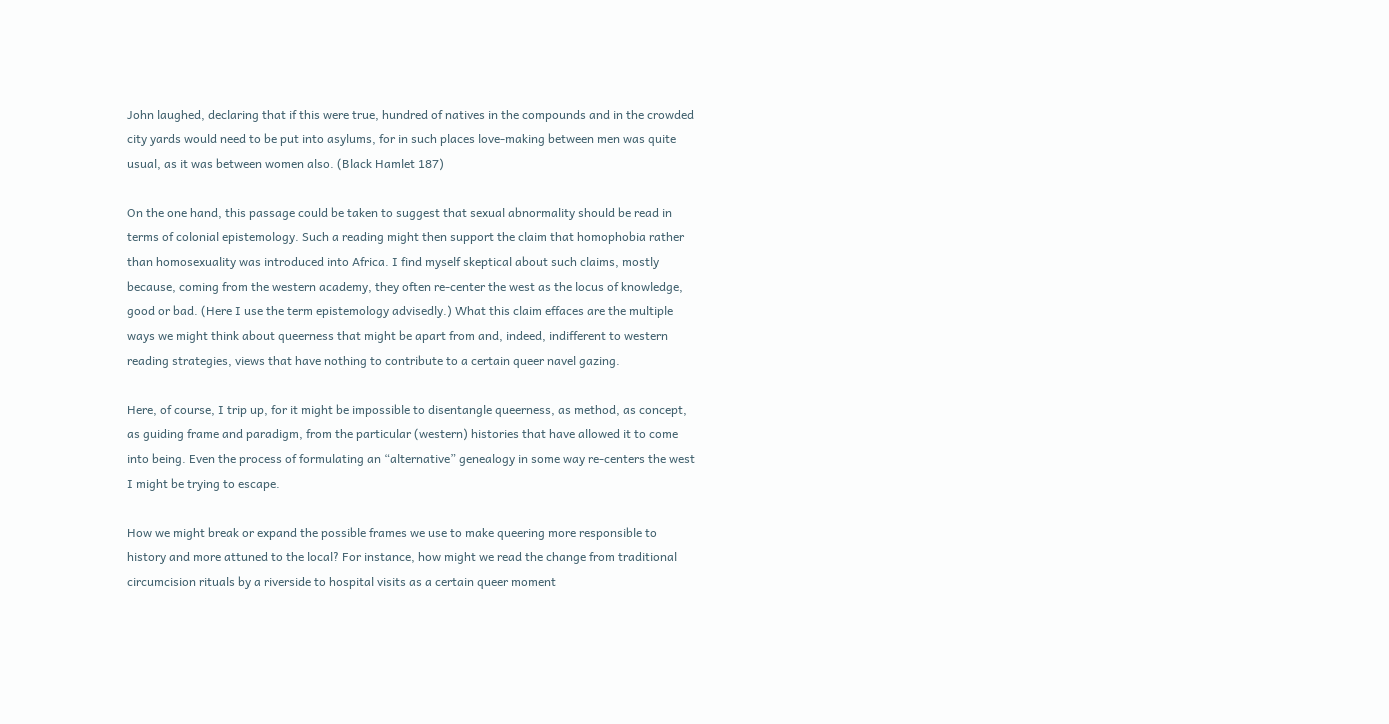John laughed, declaring that if this were true, hundred of natives in the compounds and in the crowded city yards would need to be put into asylums, for in such places love-making between men was quite usual, as it was between women also. (Black Hamlet 187)

On the one hand, this passage could be taken to suggest that sexual abnormality should be read in terms of colonial epistemology. Such a reading might then support the claim that homophobia rather than homosexuality was introduced into Africa. I find myself skeptical about such claims, mostly because, coming from the western academy, they often re-center the west as the locus of knowledge, good or bad. (Here I use the term epistemology advisedly.) What this claim effaces are the multiple ways we might think about queerness that might be apart from and, indeed, indifferent to western reading strategies, views that have nothing to contribute to a certain queer navel gazing.

Here, of course, I trip up, for it might be impossible to disentangle queerness, as method, as concept, as guiding frame and paradigm, from the particular (western) histories that have allowed it to come into being. Even the process of formulating an “alternative” genealogy in some way re-centers the west I might be trying to escape.

How we might break or expand the possible frames we use to make queering more responsible to history and more attuned to the local? For instance, how might we read the change from traditional circumcision rituals by a riverside to hospital visits as a certain queer moment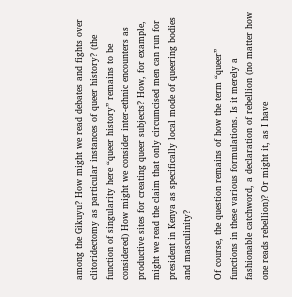among the Gikuyu? How might we read debates and fights over clitoridectomy as particular instances of queer history? (the function of singularity here “queer history” remains to be considered) How might we consider inter-ethnic encounters as productive sites for creating queer subjects? How, for example, might we read the claim that only circumcised men can run for president in Kenya as specifically local mode of queering bodies and masculinity?

Of course, the question remains of how the term “queer” functions in these various formulations. Is it merely a fashionable catchword, a declaration of rebellion (no matter how one reads rebellion)? Or might it, as I have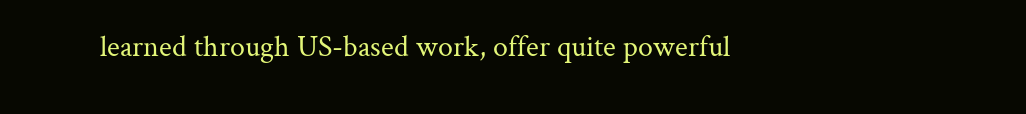learned through US-based work, offer quite powerful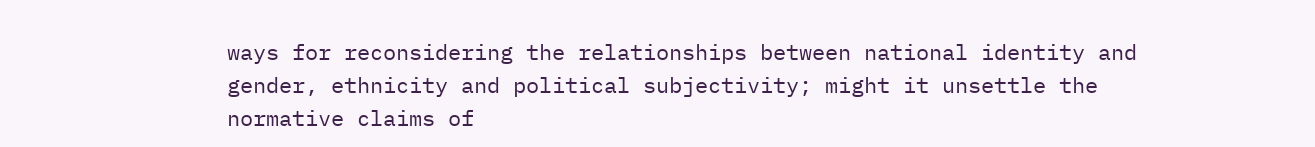ways for reconsidering the relationships between national identity and gender, ethnicity and political subjectivity; might it unsettle the normative claims of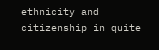ethnicity and citizenship in quite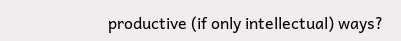productive (if only intellectual) ways?